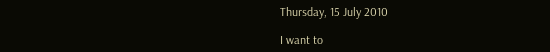Thursday, 15 July 2010

I want to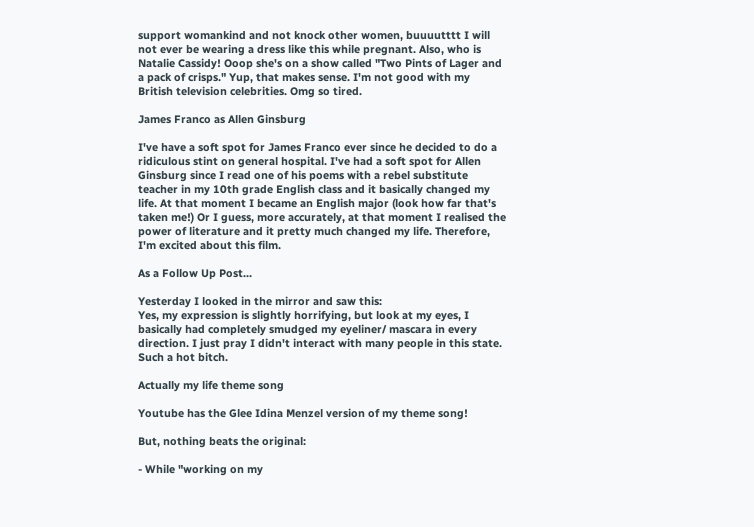support womankind and not knock other women, buuuutttt I will not ever be wearing a dress like this while pregnant. Also, who is Natalie Cassidy! Ooop she's on a show called "Two Pints of Lager and a pack of crisps." Yup, that makes sense. I'm not good with my British television celebrities. Omg so tired.

James Franco as Allen Ginsburg

I've have a soft spot for James Franco ever since he decided to do a ridiculous stint on general hospital. I've had a soft spot for Allen Ginsburg since I read one of his poems with a rebel substitute teacher in my 10th grade English class and it basically changed my life. At that moment I became an English major (look how far that's taken me!) Or I guess, more accurately, at that moment I realised the power of literature and it pretty much changed my life. Therefore, I'm excited about this film.

As a Follow Up Post...

Yesterday I looked in the mirror and saw this:
Yes, my expression is slightly horrifying, but look at my eyes, I basically had completely smudged my eyeliner/ mascara in every direction. I just pray I didn't interact with many people in this state. Such a hot bitch.

Actually my life theme song

Youtube has the Glee Idina Menzel version of my theme song!

But, nothing beats the original:

- While "working on my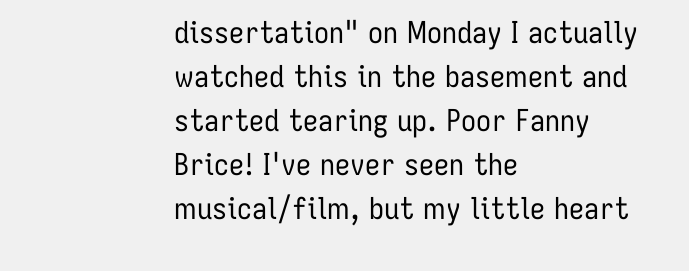dissertation" on Monday I actually watched this in the basement and started tearing up. Poor Fanny Brice! I've never seen the musical/film, but my little heart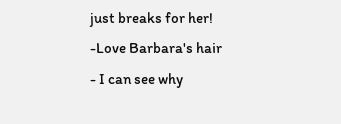just breaks for her!
-Love Barbara's hair
- I can see why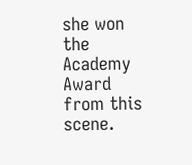she won the Academy Award from this scene.